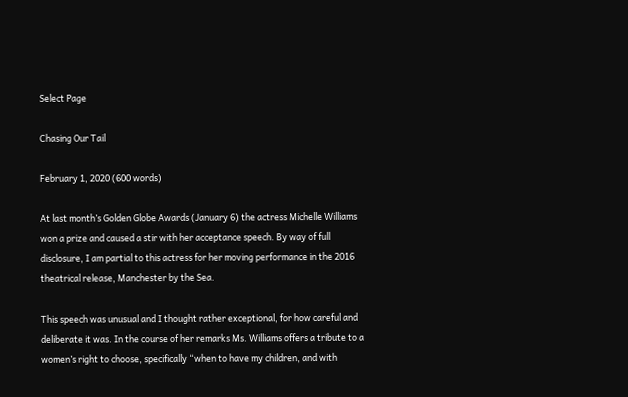Select Page

Chasing Our Tail

February 1, 2020 (600 words)

At last month’s Golden Globe Awards (January 6) the actress Michelle Williams won a prize and caused a stir with her acceptance speech. By way of full disclosure, I am partial to this actress for her moving performance in the 2016 theatrical release, Manchester by the Sea.

This speech was unusual and I thought rather exceptional, for how careful and deliberate it was. In the course of her remarks Ms. Williams offers a tribute to a women’s right to choose, specifically “when to have my children, and with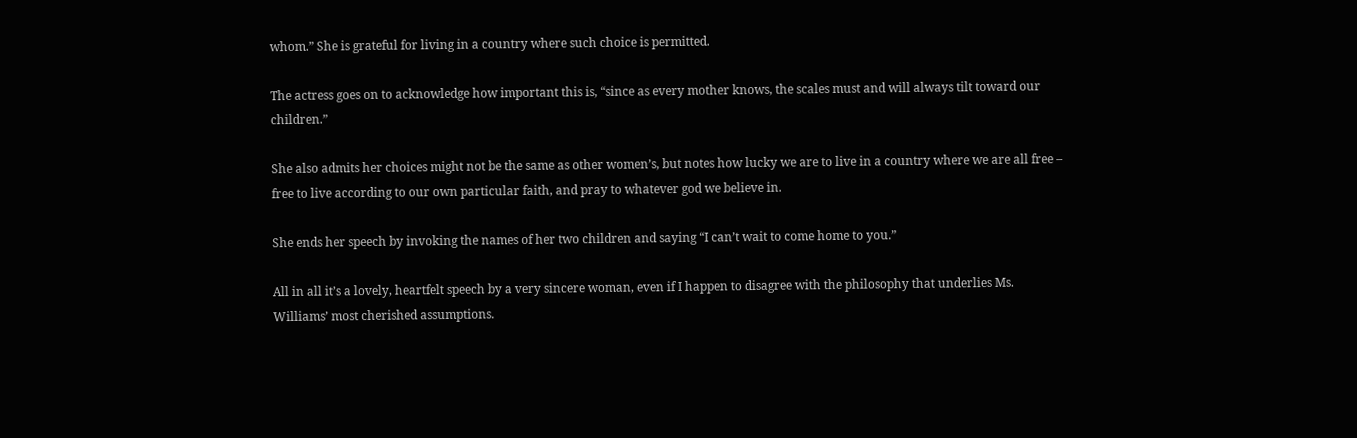whom.” She is grateful for living in a country where such choice is permitted.

The actress goes on to acknowledge how important this is, “since as every mother knows, the scales must and will always tilt toward our children.”

She also admits her choices might not be the same as other women’s, but notes how lucky we are to live in a country where we are all free – free to live according to our own particular faith, and pray to whatever god we believe in.

She ends her speech by invoking the names of her two children and saying “I can’t wait to come home to you.”

All in all it’s a lovely, heartfelt speech by a very sincere woman, even if I happen to disagree with the philosophy that underlies Ms. Williams’ most cherished assumptions.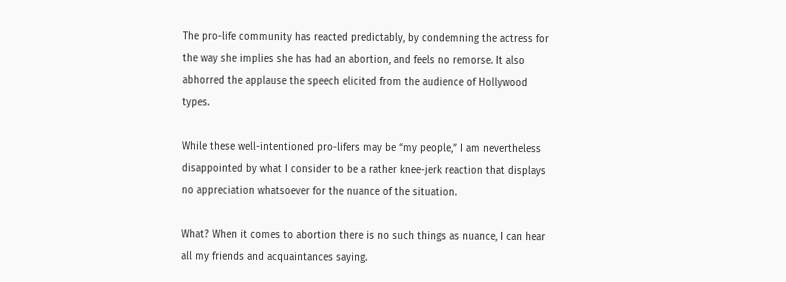The pro-life community has reacted predictably, by condemning the actress for the way she implies she has had an abortion, and feels no remorse. It also abhorred the applause the speech elicited from the audience of Hollywood types.

While these well-intentioned pro-lifers may be “my people,” I am nevertheless disappointed by what I consider to be a rather knee-jerk reaction that displays no appreciation whatsoever for the nuance of the situation.

What? When it comes to abortion there is no such things as nuance, I can hear all my friends and acquaintances saying.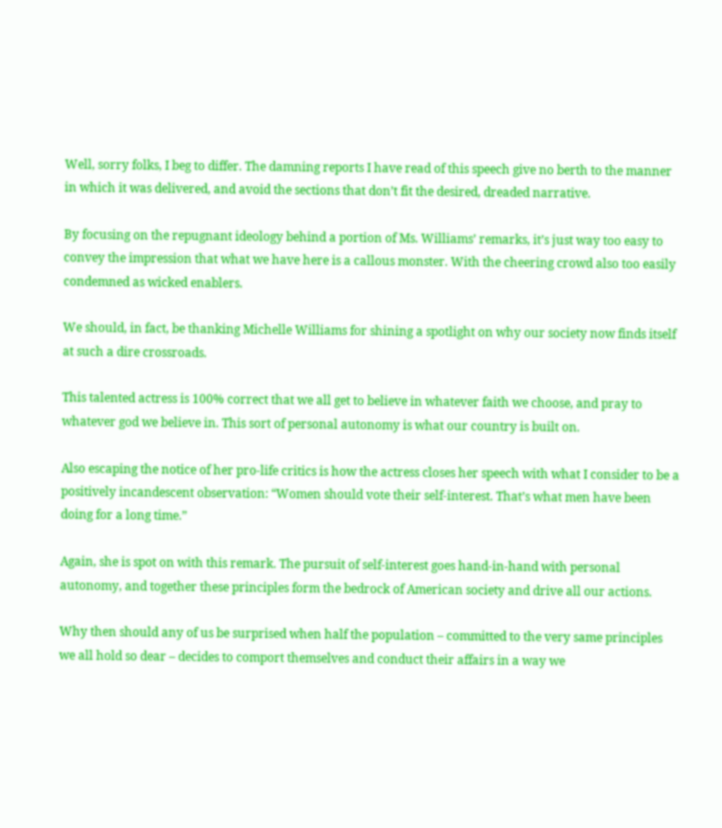Well, sorry folks, I beg to differ. The damning reports I have read of this speech give no berth to the manner in which it was delivered, and avoid the sections that don’t fit the desired, dreaded narrative.

By focusing on the repugnant ideology behind a portion of Ms. Williams’ remarks, it’s just way too easy to convey the impression that what we have here is a callous monster. With the cheering crowd also too easily condemned as wicked enablers.

We should, in fact, be thanking Michelle Williams for shining a spotlight on why our society now finds itself at such a dire crossroads.

This talented actress is 100% correct that we all get to believe in whatever faith we choose, and pray to whatever god we believe in. This sort of personal autonomy is what our country is built on.

Also escaping the notice of her pro-life critics is how the actress closes her speech with what I consider to be a positively incandescent observation: “Women should vote their self-interest. That’s what men have been doing for a long time.”

Again, she is spot on with this remark. The pursuit of self-interest goes hand-in-hand with personal autonomy, and together these principles form the bedrock of American society and drive all our actions.

Why then should any of us be surprised when half the population – committed to the very same principles we all hold so dear – decides to comport themselves and conduct their affairs in a way we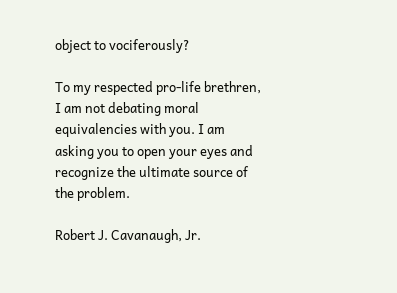object to vociferously?

To my respected pro-life brethren, I am not debating moral equivalencies with you. I am asking you to open your eyes and recognize the ultimate source of the problem.

Robert J. Cavanaugh, Jr.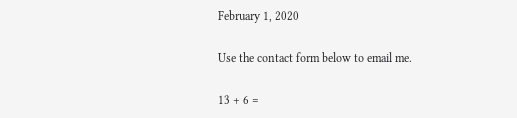February 1, 2020

Use the contact form below to email me.

13 + 6 =